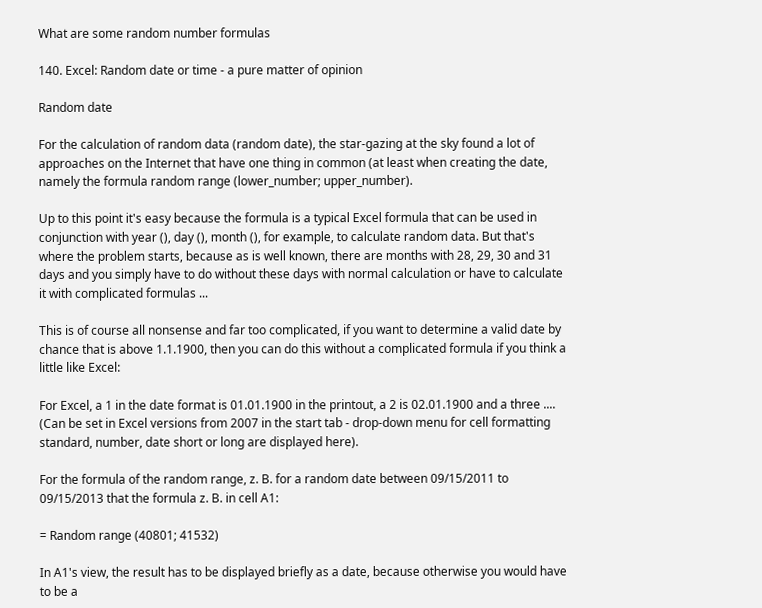What are some random number formulas

140. Excel: Random date or time - a pure matter of opinion

Random date

For the calculation of random data (random date), the star-gazing at the sky found a lot of approaches on the Internet that have one thing in common (at least when creating the date, namely the formula random range (lower_number; upper_number).

Up to this point it's easy because the formula is a typical Excel formula that can be used in conjunction with year (), day (), month (), for example, to calculate random data. But that's where the problem starts, because as is well known, there are months with 28, 29, 30 and 31 days and you simply have to do without these days with normal calculation or have to calculate it with complicated formulas ...

This is of course all nonsense and far too complicated, if you want to determine a valid date by chance that is above 1.1.1900, then you can do this without a complicated formula if you think a little like Excel:

For Excel, a 1 in the date format is 01.01.1900 in the printout, a 2 is 02.01.1900 and a three .... (Can be set in Excel versions from 2007 in the start tab - drop-down menu for cell formatting standard, number, date short or long are displayed here).

For the formula of the random range, z. B. for a random date between 09/15/2011 to 09/15/2013 that the formula z. B. in cell A1:

= Random range (40801; 41532)

In A1's view, the result has to be displayed briefly as a date, because otherwise you would have to be a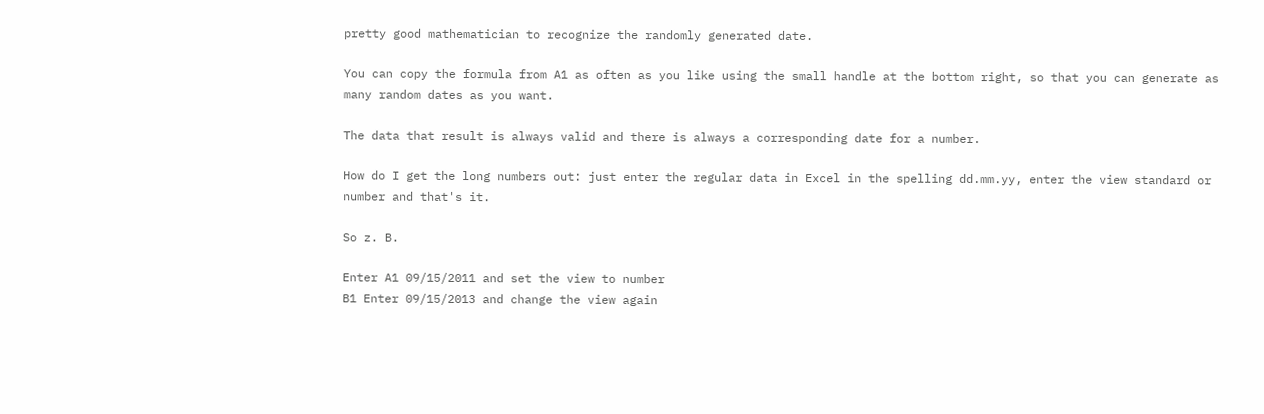pretty good mathematician to recognize the randomly generated date.

You can copy the formula from A1 as often as you like using the small handle at the bottom right, so that you can generate as many random dates as you want.

The data that result is always valid and there is always a corresponding date for a number.

How do I get the long numbers out: just enter the regular data in Excel in the spelling dd.mm.yy, enter the view standard or number and that's it.

So z. B.

Enter A1 09/15/2011 and set the view to number
B1 Enter 09/15/2013 and change the view again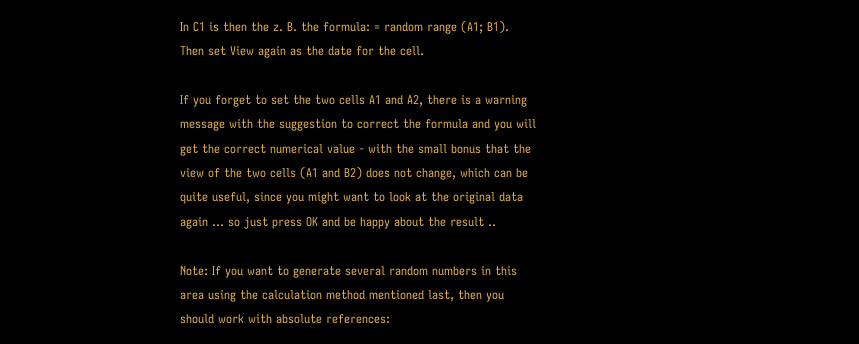In C1 is then the z. B. the formula: = random range (A1; B1). Then set View again as the date for the cell.

If you forget to set the two cells A1 and A2, there is a warning message with the suggestion to correct the formula and you will get the correct numerical value - with the small bonus that the view of the two cells (A1 and B2) does not change, which can be quite useful, since you might want to look at the original data again ... so just press OK and be happy about the result ..

Note: If you want to generate several random numbers in this area using the calculation method mentioned last, then you should work with absolute references: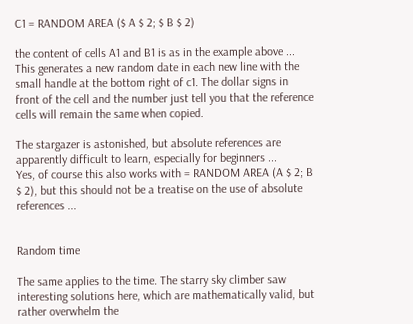C1 = RANDOM AREA ($ A $ 2; $ B $ 2)

the content of cells A1 and B1 is as in the example above ...
This generates a new random date in each new line with the small handle at the bottom right of c1. The dollar signs in front of the cell and the number just tell you that the reference cells will remain the same when copied.

The stargazer is astonished, but absolute references are apparently difficult to learn, especially for beginners ...
Yes, of course this also works with = RANDOM AREA (A $ 2; B $ 2), but this should not be a treatise on the use of absolute references ...


Random time

The same applies to the time. The starry sky climber saw interesting solutions here, which are mathematically valid, but rather overwhelm the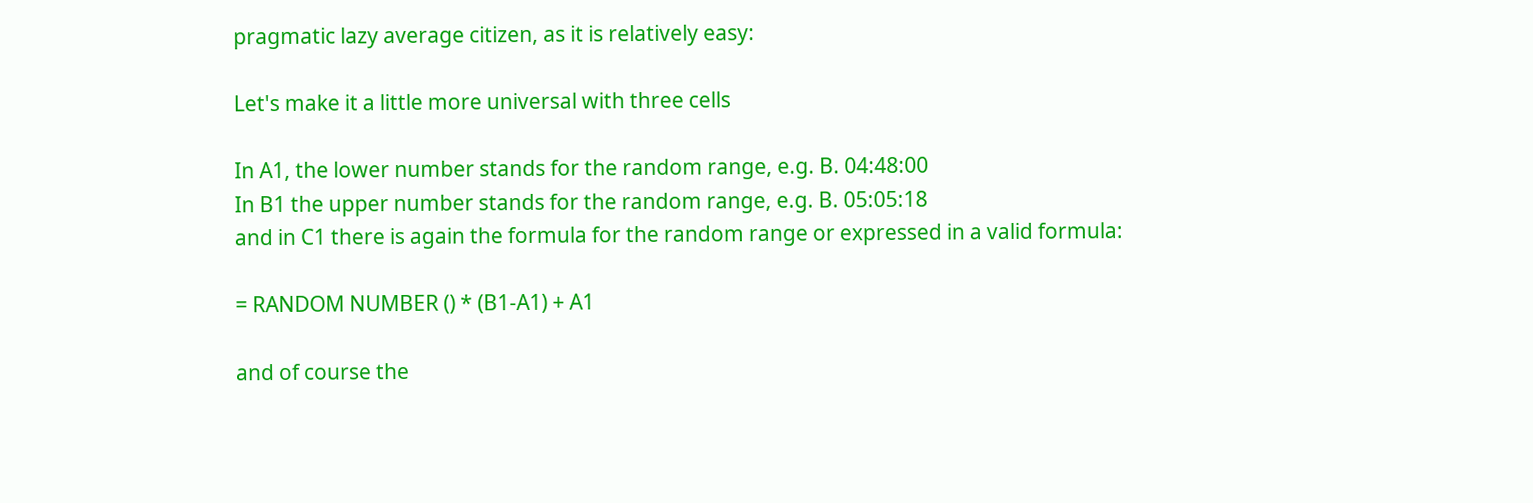pragmatic lazy average citizen, as it is relatively easy:

Let's make it a little more universal with three cells

In A1, the lower number stands for the random range, e.g. B. 04:48:00
In B1 the upper number stands for the random range, e.g. B. 05:05:18
and in C1 there is again the formula for the random range or expressed in a valid formula:

= RANDOM NUMBER () * (B1-A1) + A1

and of course the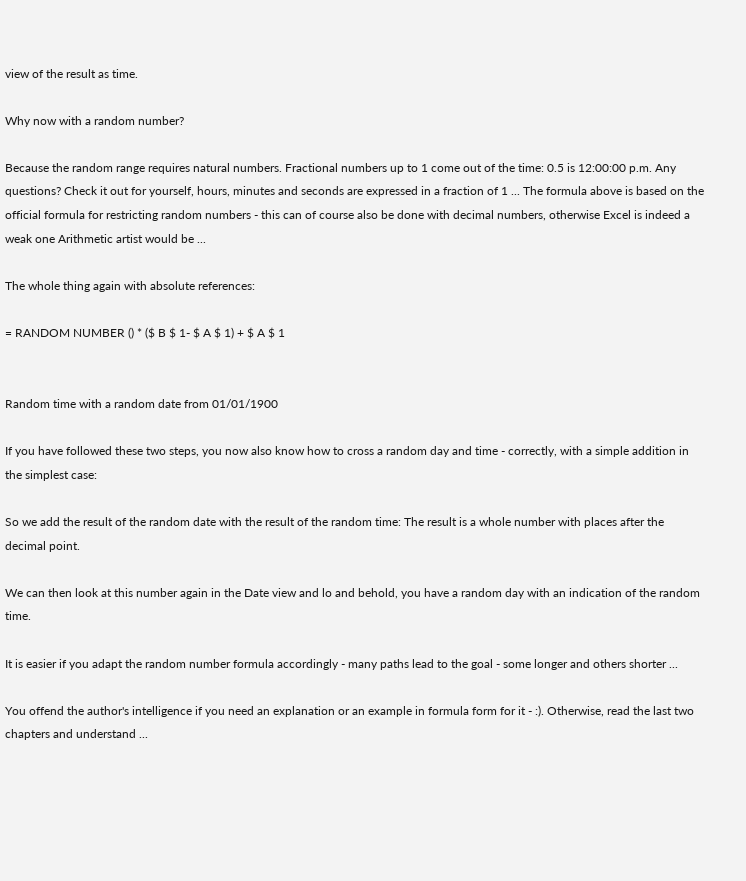view of the result as time.

Why now with a random number?

Because the random range requires natural numbers. Fractional numbers up to 1 come out of the time: 0.5 is 12:00:00 p.m. Any questions? Check it out for yourself, hours, minutes and seconds are expressed in a fraction of 1 ... The formula above is based on the official formula for restricting random numbers - this can of course also be done with decimal numbers, otherwise Excel is indeed a weak one Arithmetic artist would be ...

The whole thing again with absolute references:

= RANDOM NUMBER () * ($ B $ 1- $ A $ 1) + $ A $ 1


Random time with a random date from 01/01/1900

If you have followed these two steps, you now also know how to cross a random day and time - correctly, with a simple addition in the simplest case:

So we add the result of the random date with the result of the random time: The result is a whole number with places after the decimal point.

We can then look at this number again in the Date view and lo and behold, you have a random day with an indication of the random time.

It is easier if you adapt the random number formula accordingly - many paths lead to the goal - some longer and others shorter ...

You offend the author's intelligence if you need an explanation or an example in formula form for it - :). Otherwise, read the last two chapters and understand ...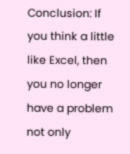Conclusion: If you think a little like Excel, then you no longer have a problem not only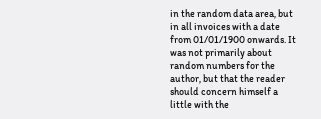in the random data area, but in all invoices with a date from 01/01/1900 onwards. It was not primarily about random numbers for the author, but that the reader should concern himself a little with the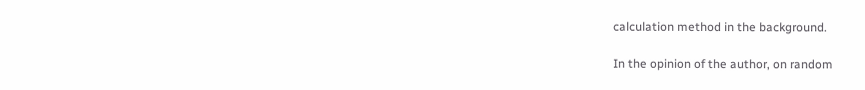calculation method in the background.

In the opinion of the author, on random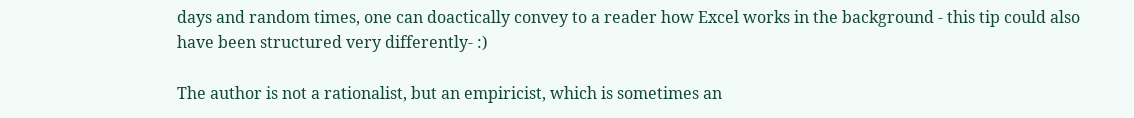days and random times, one can doactically convey to a reader how Excel works in the background - this tip could also have been structured very differently- :)

The author is not a rationalist, but an empiricist, which is sometimes an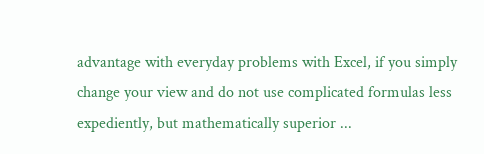advantage with everyday problems with Excel, if you simply change your view and do not use complicated formulas less expediently, but mathematically superior ...